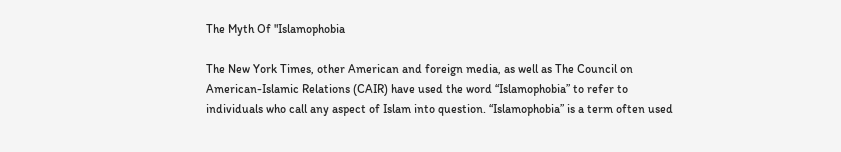The Myth Of "Islamophobia

The New York Times, other American and foreign media, as well as The Council on American-Islamic Relations (CAIR) have used the word “Islamophobia” to refer to individuals who call any aspect of Islam into question. “Islamophobia” is a term often used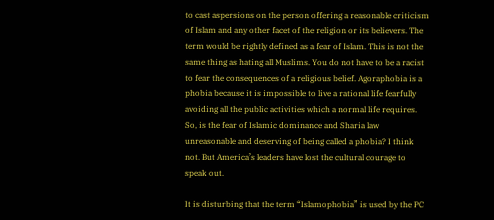to cast aspersions on the person offering a reasonable criticism of Islam and any other facet of the religion or its believers. The term would be rightly defined as a fear of Islam. This is not the same thing as hating all Muslims. You do not have to be a racist to fear the consequences of a religious belief. Agoraphobia is a phobia because it is impossible to live a rational life fearfully avoiding all the public activities which a normal life requires. So, is the fear of Islamic dominance and Sharia law unreasonable and deserving of being called a phobia? I think not. But America’s leaders have lost the cultural courage to speak out.

It is disturbing that the term “Islamophobia” is used by the PC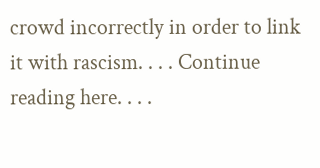crowd incorrectly in order to link it with rascism. . . . Continue reading here. . . .